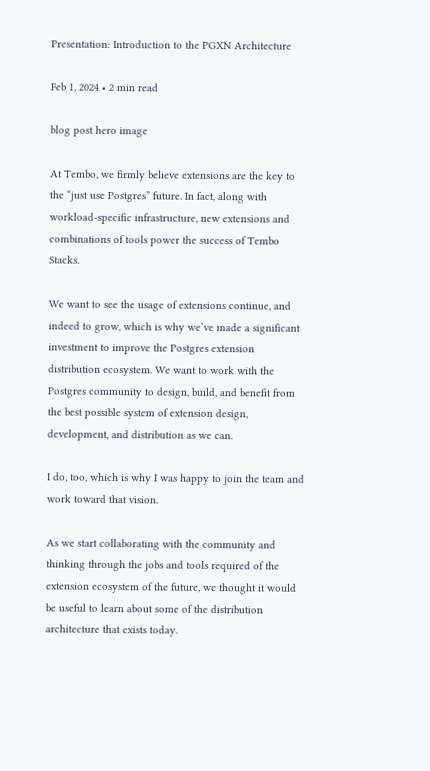Presentation: Introduction to the PGXN Architecture

Feb 1, 2024 • 2 min read

blog post hero image

At Tembo, we firmly believe extensions are the key to the “just use Postgres” future. In fact, along with workload-specific infrastructure, new extensions and combinations of tools power the success of Tembo Stacks.

We want to see the usage of extensions continue, and indeed to grow, which is why we’ve made a significant investment to improve the Postgres extension distribution ecosystem. We want to work with the Postgres community to design, build, and benefit from the best possible system of extension design, development, and distribution as we can.

I do, too, which is why I was happy to join the team and work toward that vision.

As we start collaborating with the community and thinking through the jobs and tools required of the extension ecosystem of the future, we thought it would be useful to learn about some of the distribution architecture that exists today.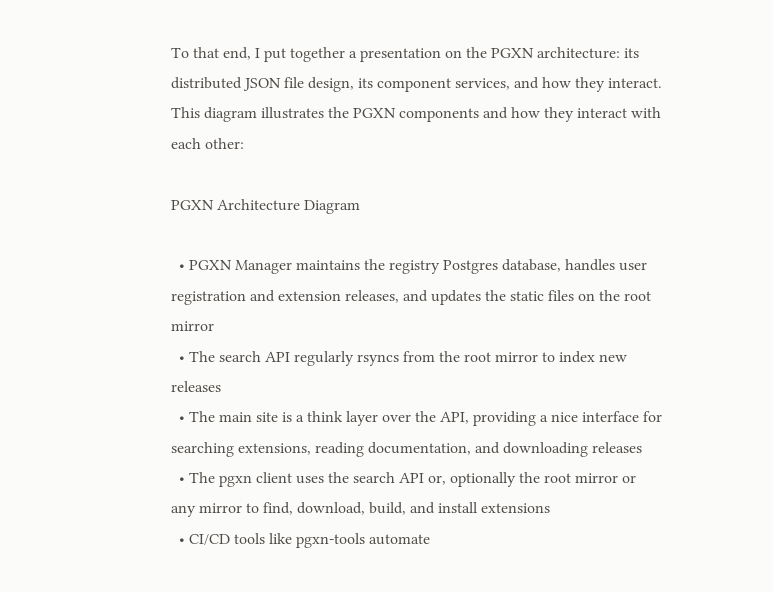To that end, I put together a presentation on the PGXN architecture: its distributed JSON file design, its component services, and how they interact. This diagram illustrates the PGXN components and how they interact with each other:

PGXN Architecture Diagram

  • PGXN Manager maintains the registry Postgres database, handles user registration and extension releases, and updates the static files on the root mirror
  • The search API regularly rsyncs from the root mirror to index new releases
  • The main site is a think layer over the API, providing a nice interface for searching extensions, reading documentation, and downloading releases
  • The pgxn client uses the search API or, optionally the root mirror or any mirror to find, download, build, and install extensions
  • CI/CD tools like pgxn-tools automate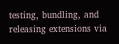testing, bundling, and releasing extensions via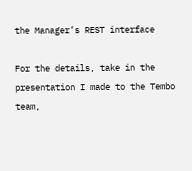the Manager’s REST interface

For the details, take in the presentation I made to the Tembo team,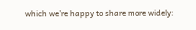which we’re happy to share more widely: